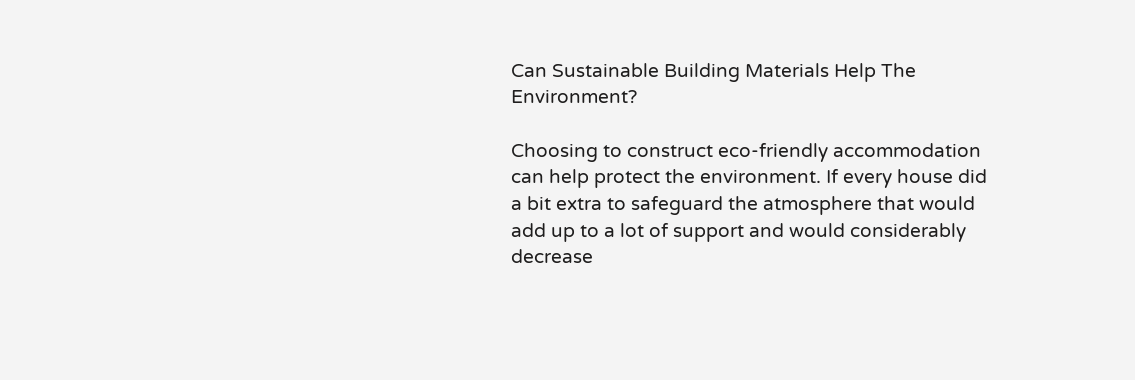Can Sustainable Building Materials Help The Environment?

Choosing to construct eco-friendly accommodation can help protect the environment. If every house did a bit extra to safeguard the atmosphere that would add up to a lot of support and would considerably decrease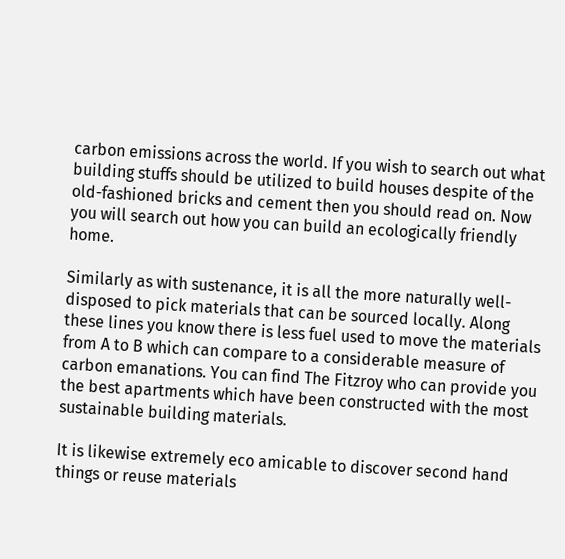carbon emissions across the world. If you wish to search out what building stuffs should be utilized to build houses despite of the old-fashioned bricks and cement then you should read on. Now you will search out how you can build an ecologically friendly home.

Similarly as with sustenance, it is all the more naturally well-disposed to pick materials that can be sourced locally. Along these lines you know there is less fuel used to move the materials from A to B which can compare to a considerable measure of carbon emanations. You can find The Fitzroy who can provide you the best apartments which have been constructed with the most sustainable building materials.

It is likewise extremely eco amicable to discover second hand things or reuse materials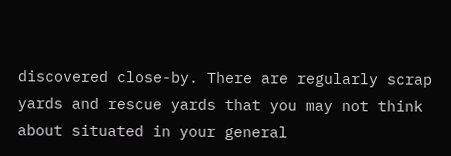discovered close-by. There are regularly scrap yards and rescue yards that you may not think about situated in your general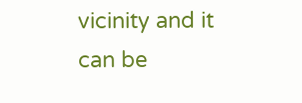vicinity and it can be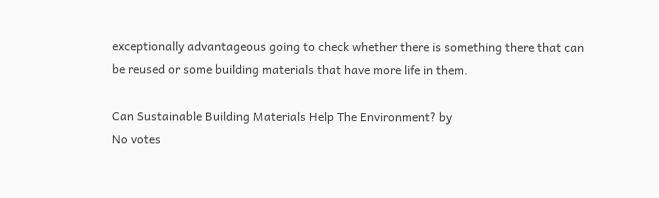exceptionally advantageous going to check whether there is something there that can be reused or some building materials that have more life in them.

Can Sustainable Building Materials Help The Environment? by
No votes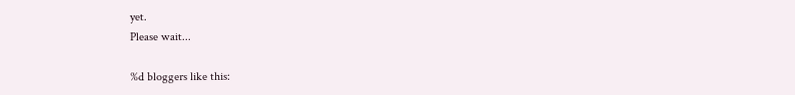yet.
Please wait...

%d bloggers like this: